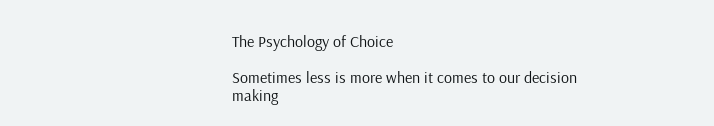The Psychology of Choice

Sometimes less is more when it comes to our decision making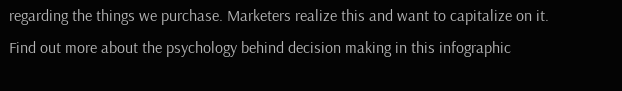regarding the things we purchase. Marketers realize this and want to capitalize on it. Find out more about the psychology behind decision making in this infographic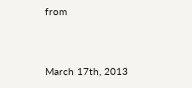from



March 17th, 2013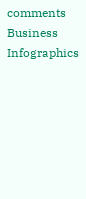comments Business Infographics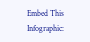Embed This Infographic: